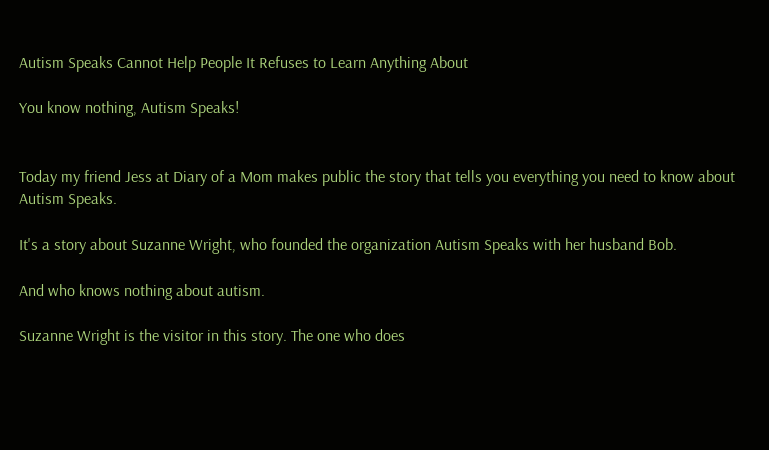Autism Speaks Cannot Help People It Refuses to Learn Anything About

You know nothing, Autism Speaks!


Today my friend Jess at Diary of a Mom makes public the story that tells you everything you need to know about Autism Speaks.

It's a story about Suzanne Wright, who founded the organization Autism Speaks with her husband Bob.

And who knows nothing about autism.

Suzanne Wright is the visitor in this story. The one who does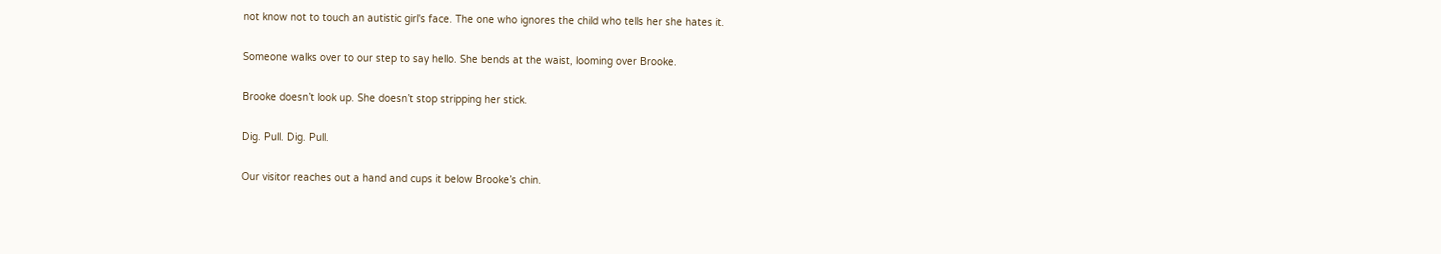not know not to touch an autistic girl's face. The one who ignores the child who tells her she hates it.

Someone walks over to our step to say hello. She bends at the waist, looming over Brooke.

Brooke doesn’t look up. She doesn’t stop stripping her stick.

Dig. Pull. Dig. Pull.

Our visitor reaches out a hand and cups it below Brooke’s chin.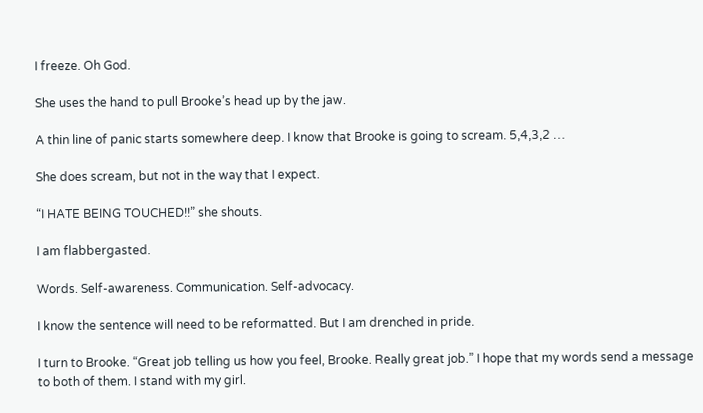I freeze. Oh God.

She uses the hand to pull Brooke’s head up by the jaw.

A thin line of panic starts somewhere deep. I know that Brooke is going to scream. 5,4,3,2 …

She does scream, but not in the way that I expect.

“I HATE BEING TOUCHED!!” she shouts.

I am flabbergasted.

Words. Self-awareness. Communication. Self-advocacy.

I know the sentence will need to be reformatted. But I am drenched in pride.

I turn to Brooke. “Great job telling us how you feel, Brooke. Really great job.” I hope that my words send a message to both of them. I stand with my girl.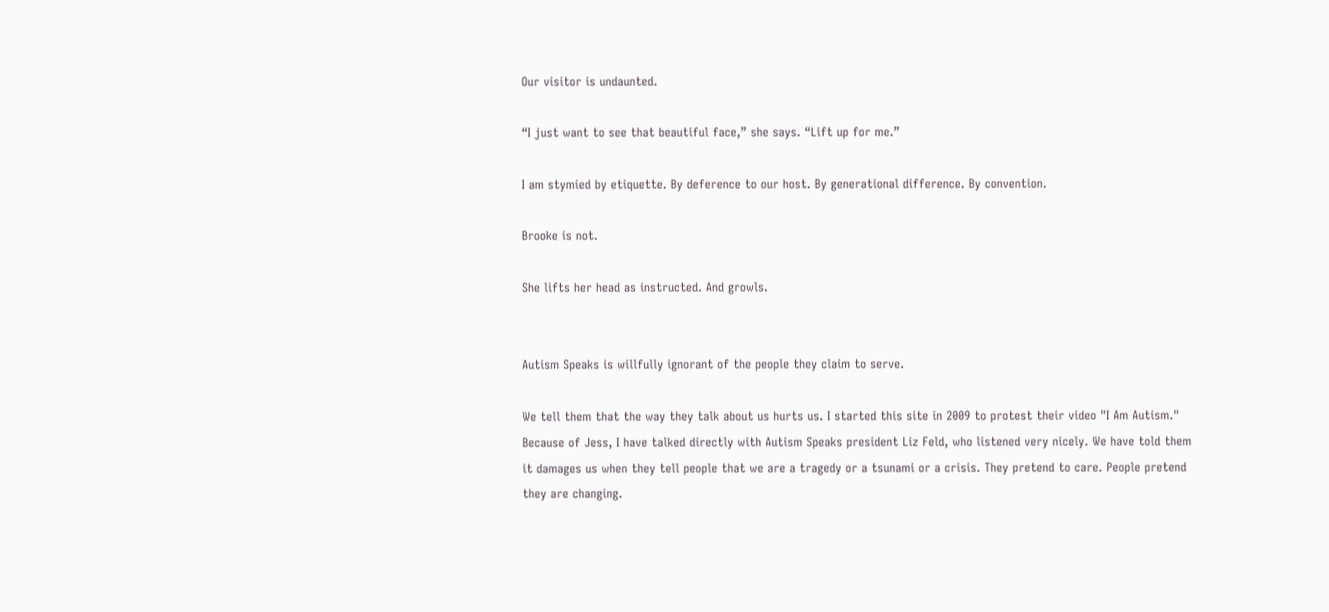Our visitor is undaunted.

“I just want to see that beautiful face,” she says. “Lift up for me.”

I am stymied by etiquette. By deference to our host. By generational difference. By convention.

Brooke is not.

She lifts her head as instructed. And growls.


Autism Speaks is willfully ignorant of the people they claim to serve.

We tell them that the way they talk about us hurts us. I started this site in 2009 to protest their video "I Am Autism." Because of Jess, I have talked directly with Autism Speaks president Liz Feld, who listened very nicely. We have told them it damages us when they tell people that we are a tragedy or a tsunami or a crisis. They pretend to care. People pretend they are changing.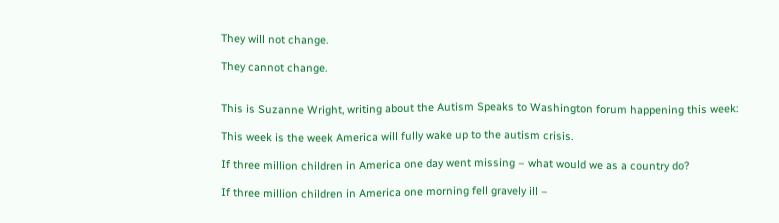They will not change.

They cannot change.


This is Suzanne Wright, writing about the Autism Speaks to Washington forum happening this week:

This week is the week America will fully wake up to the autism crisis.

If three million children in America one day went missing – what would we as a country do?

If three million children in America one morning fell gravely ill –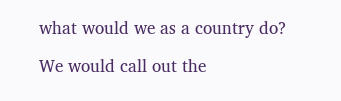what would we as a country do?

We would call out the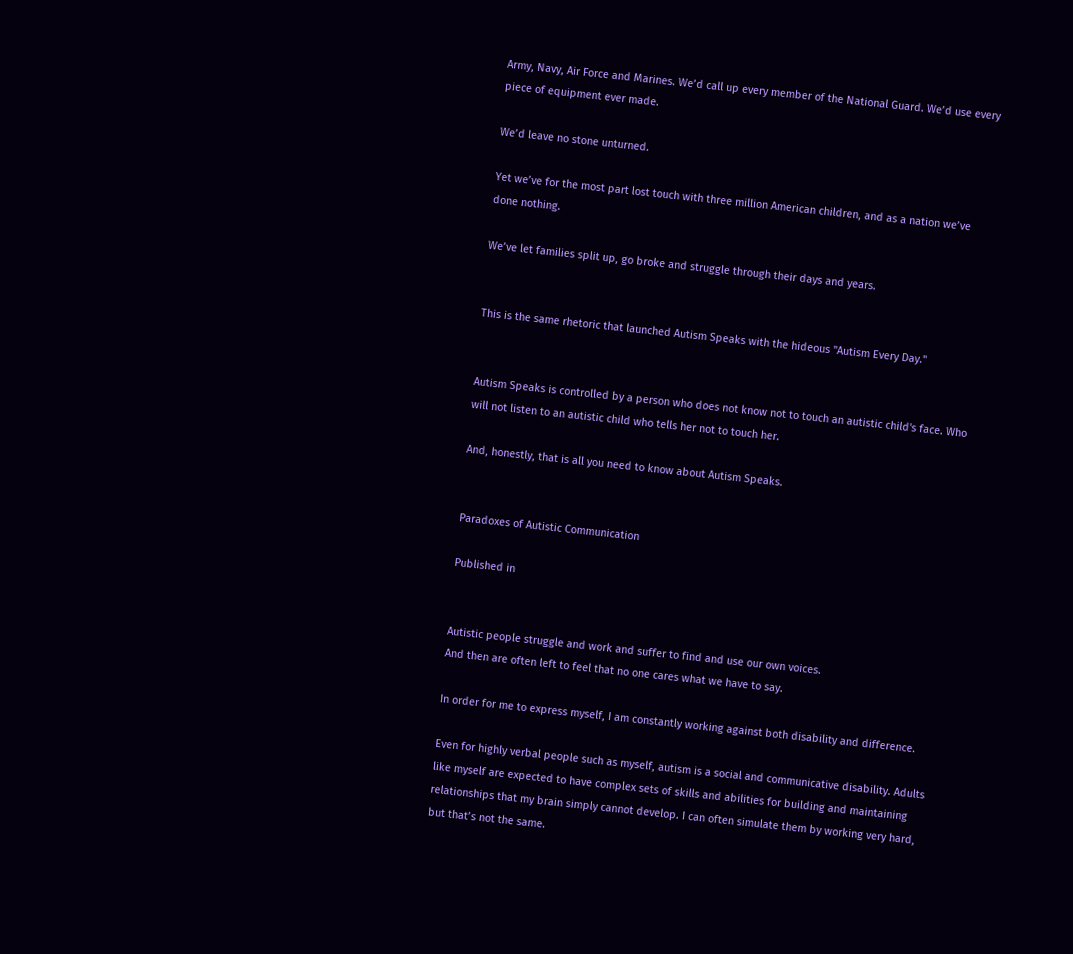Army, Navy, Air Force and Marines. We’d call up every member of the National Guard. We’d use every piece of equipment ever made.

We’d leave no stone unturned.

Yet we’ve for the most part lost touch with three million American children, and as a nation we’ve done nothing.

We’ve let families split up, go broke and struggle through their days and years.


This is the same rhetoric that launched Autism Speaks with the hideous "Autism Every Day."


Autism Speaks is controlled by a person who does not know not to touch an autistic child's face. Who will not listen to an autistic child who tells her not to touch her.

And, honestly, that is all you need to know about Autism Speaks.


Paradoxes of Autistic Communication

Published in


Autistic people struggle and work and suffer to find and use our own voices.
And then are often left to feel that no one cares what we have to say.

In order for me to express myself, I am constantly working against both disability and difference.

Even for highly verbal people such as myself, autism is a social and communicative disability. Adults like myself are expected to have complex sets of skills and abilities for building and maintaining relationships that my brain simply cannot develop. I can often simulate them by working very hard, but that’s not the same.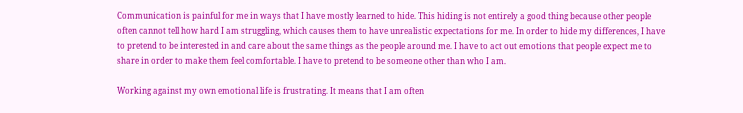Communication is painful for me in ways that I have mostly learned to hide. This hiding is not entirely a good thing because other people often cannot tell how hard I am struggling, which causes them to have unrealistic expectations for me. In order to hide my differences, I have to pretend to be interested in and care about the same things as the people around me. I have to act out emotions that people expect me to share in order to make them feel comfortable. I have to pretend to be someone other than who I am.

Working against my own emotional life is frustrating. It means that I am often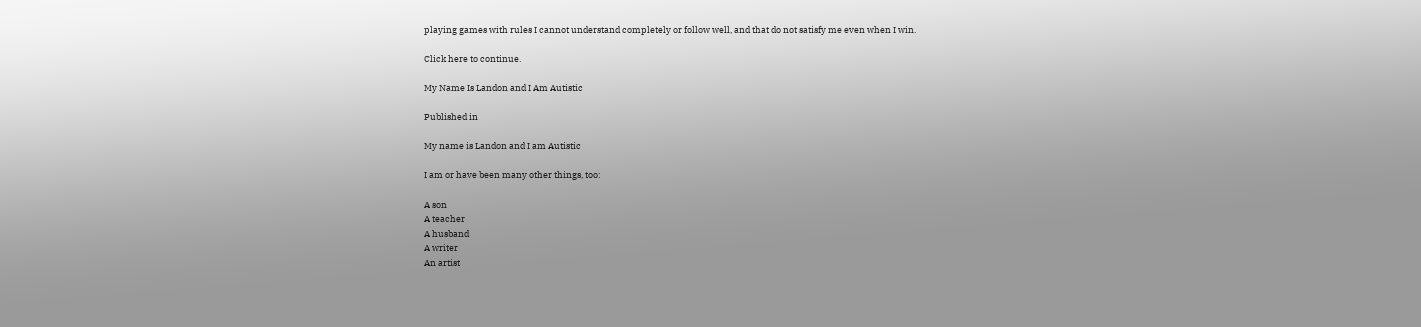playing games with rules I cannot understand completely or follow well, and that do not satisfy me even when I win.

Click here to continue.

My Name Is Landon and I Am Autistic

Published in

My name is Landon and I am Autistic

I am or have been many other things, too:

A son
A teacher
A husband
A writer
An artist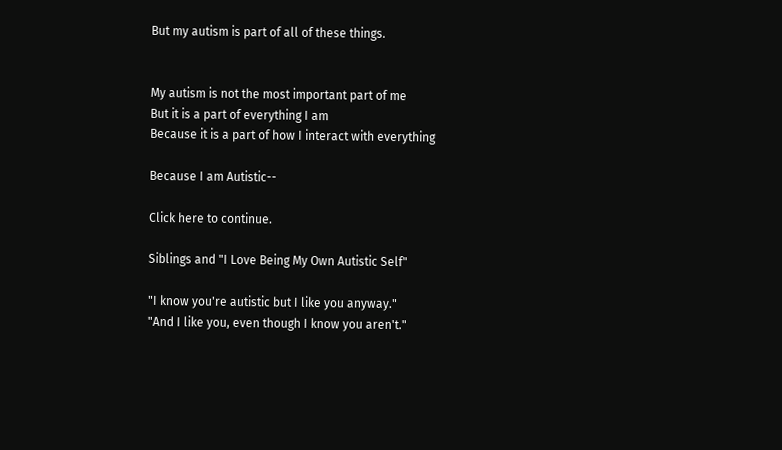But my autism is part of all of these things.


My autism is not the most important part of me
But it is a part of everything I am
Because it is a part of how I interact with everything

Because I am Autistic--

Click here to continue.

Siblings and "I Love Being My Own Autistic Self"

"I know you're autistic but I like you anyway."
"And I like you, even though I know you aren't."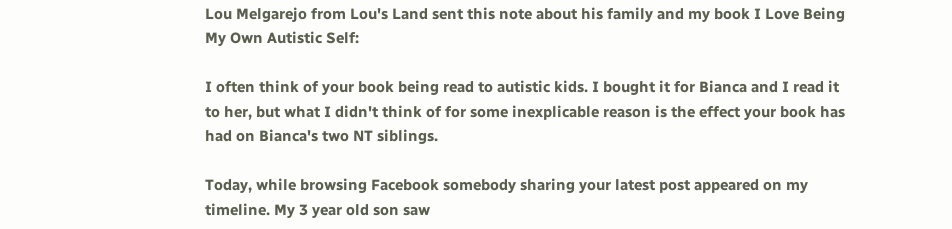Lou Melgarejo from Lou's Land sent this note about his family and my book I Love Being My Own Autistic Self:

I often think of your book being read to autistic kids. I bought it for Bianca and I read it to her, but what I didn't think of for some inexplicable reason is the effect your book has had on Bianca's two NT siblings.

Today, while browsing Facebook somebody sharing your latest post appeared on my timeline. My 3 year old son saw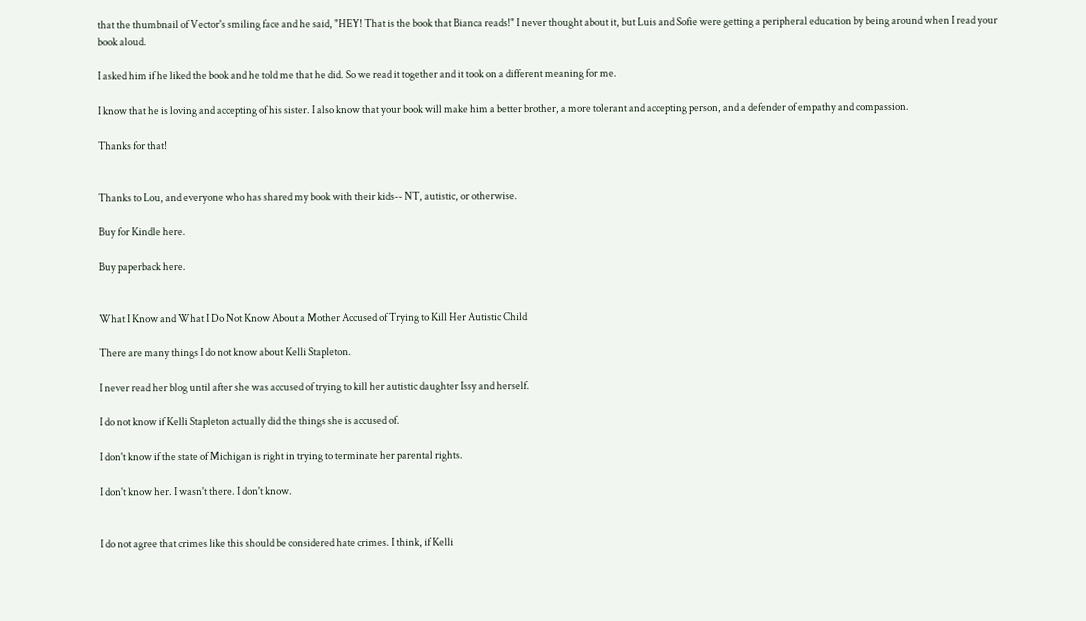that the thumbnail of Vector's smiling face and he said, "HEY! That is the book that Bianca reads!" I never thought about it, but Luis and Sofie were getting a peripheral education by being around when I read your book aloud.

I asked him if he liked the book and he told me that he did. So we read it together and it took on a different meaning for me.

I know that he is loving and accepting of his sister. I also know that your book will make him a better brother, a more tolerant and accepting person, and a defender of empathy and compassion.

Thanks for that!


Thanks to Lou, and everyone who has shared my book with their kids-- NT, autistic, or otherwise.

Buy for Kindle here.

Buy paperback here.


What I Know and What I Do Not Know About a Mother Accused of Trying to Kill Her Autistic Child

There are many things I do not know about Kelli Stapleton.

I never read her blog until after she was accused of trying to kill her autistic daughter Issy and herself.

I do not know if Kelli Stapleton actually did the things she is accused of.

I don't know if the state of Michigan is right in trying to terminate her parental rights.

I don't know her. I wasn't there. I don't know.


I do not agree that crimes like this should be considered hate crimes. I think, if Kelli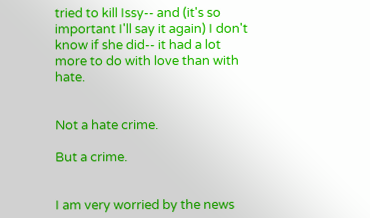tried to kill Issy-- and (it's so important I'll say it again) I don't know if she did-- it had a lot more to do with love than with hate.


Not a hate crime.

But a crime.


I am very worried by the news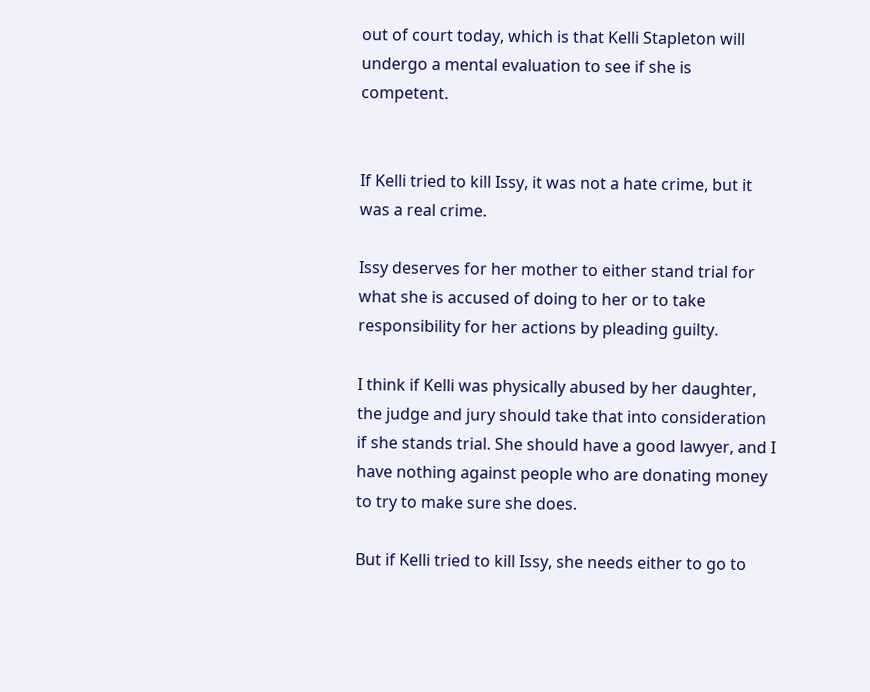out of court today, which is that Kelli Stapleton will undergo a mental evaluation to see if she is competent.


If Kelli tried to kill Issy, it was not a hate crime, but it was a real crime.

Issy deserves for her mother to either stand trial for what she is accused of doing to her or to take responsibility for her actions by pleading guilty.

I think if Kelli was physically abused by her daughter, the judge and jury should take that into consideration if she stands trial. She should have a good lawyer, and I have nothing against people who are donating money to try to make sure she does.

But if Kelli tried to kill Issy, she needs either to go to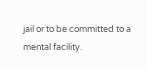jail or to be committed to a mental facility.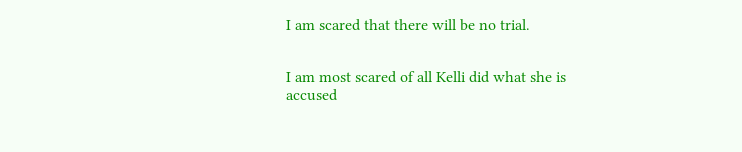I am scared that there will be no trial.


I am most scared of all Kelli did what she is accused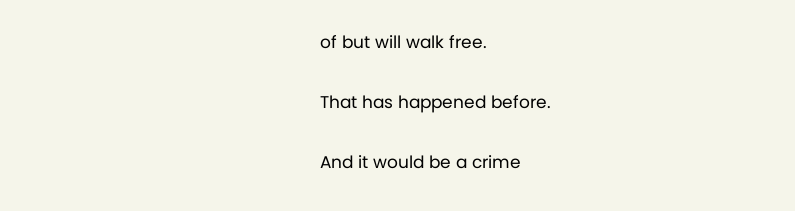of but will walk free.


That has happened before.


And it would be a crime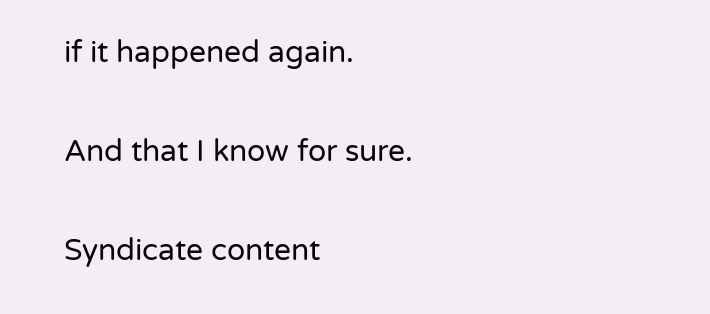if it happened again.


And that I know for sure.


Syndicate content